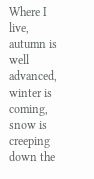Where I live, autumn is well advanced, winter is coming, snow is creeping down the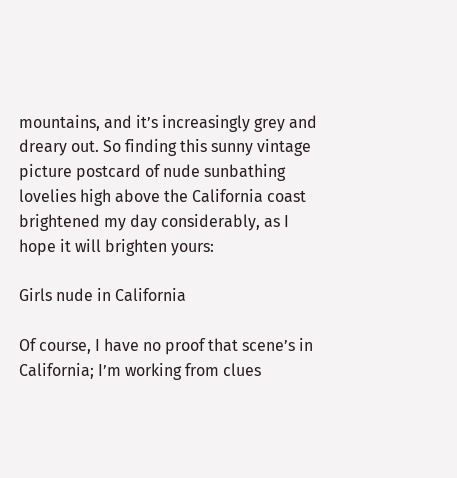mountains, and it’s increasingly grey and dreary out. So finding this sunny vintage picture postcard of nude sunbathing lovelies high above the California coast brightened my day considerably, as I hope it will brighten yours:

Girls nude in California

Of course, I have no proof that scene’s in California; I’m working from clues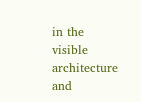in the visible architecture and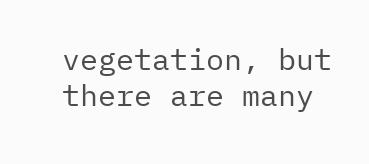vegetation, but there are many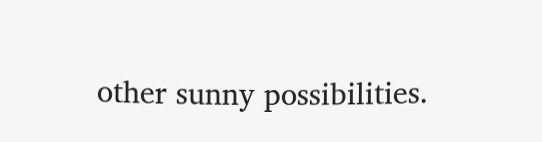other sunny possibilities.